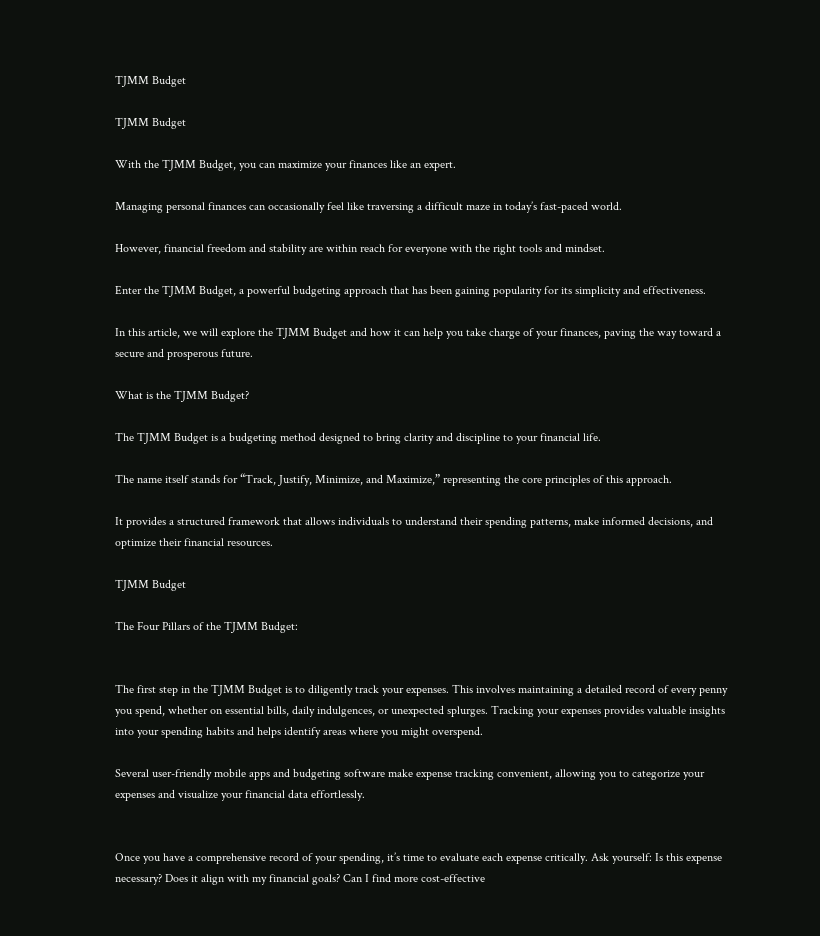TJMM Budget

TJMM Budget

With the TJMM Budget, you can maximize your finances like an expert.

Managing personal finances can occasionally feel like traversing a difficult maze in today’s fast-paced world.

However, financial freedom and stability are within reach for everyone with the right tools and mindset.

Enter the TJMM Budget, a powerful budgeting approach that has been gaining popularity for its simplicity and effectiveness.

In this article, we will explore the TJMM Budget and how it can help you take charge of your finances, paving the way toward a secure and prosperous future.

What is the TJMM Budget?

The TJMM Budget is a budgeting method designed to bring clarity and discipline to your financial life.

The name itself stands for “Track, Justify, Minimize, and Maximize,” representing the core principles of this approach.

It provides a structured framework that allows individuals to understand their spending patterns, make informed decisions, and optimize their financial resources.

TJMM Budget

The Four Pillars of the TJMM Budget:


The first step in the TJMM Budget is to diligently track your expenses. This involves maintaining a detailed record of every penny you spend, whether on essential bills, daily indulgences, or unexpected splurges. Tracking your expenses provides valuable insights into your spending habits and helps identify areas where you might overspend.

Several user-friendly mobile apps and budgeting software make expense tracking convenient, allowing you to categorize your expenses and visualize your financial data effortlessly.


Once you have a comprehensive record of your spending, it’s time to evaluate each expense critically. Ask yourself: Is this expense necessary? Does it align with my financial goals? Can I find more cost-effective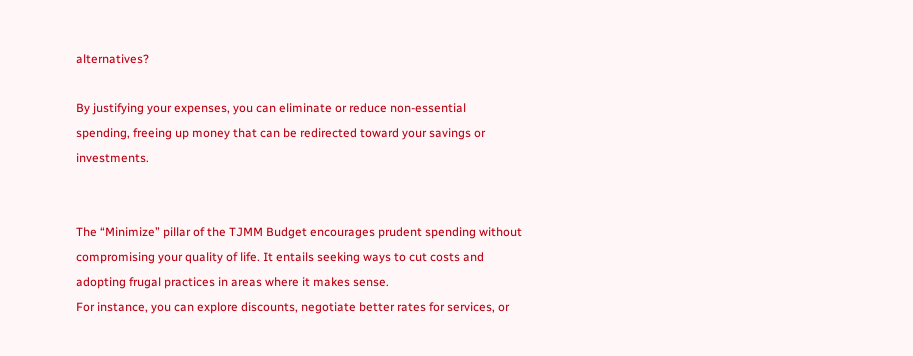alternatives?

By justifying your expenses, you can eliminate or reduce non-essential spending, freeing up money that can be redirected toward your savings or investments.


The “Minimize” pillar of the TJMM Budget encourages prudent spending without compromising your quality of life. It entails seeking ways to cut costs and adopting frugal practices in areas where it makes sense.
For instance, you can explore discounts, negotiate better rates for services, or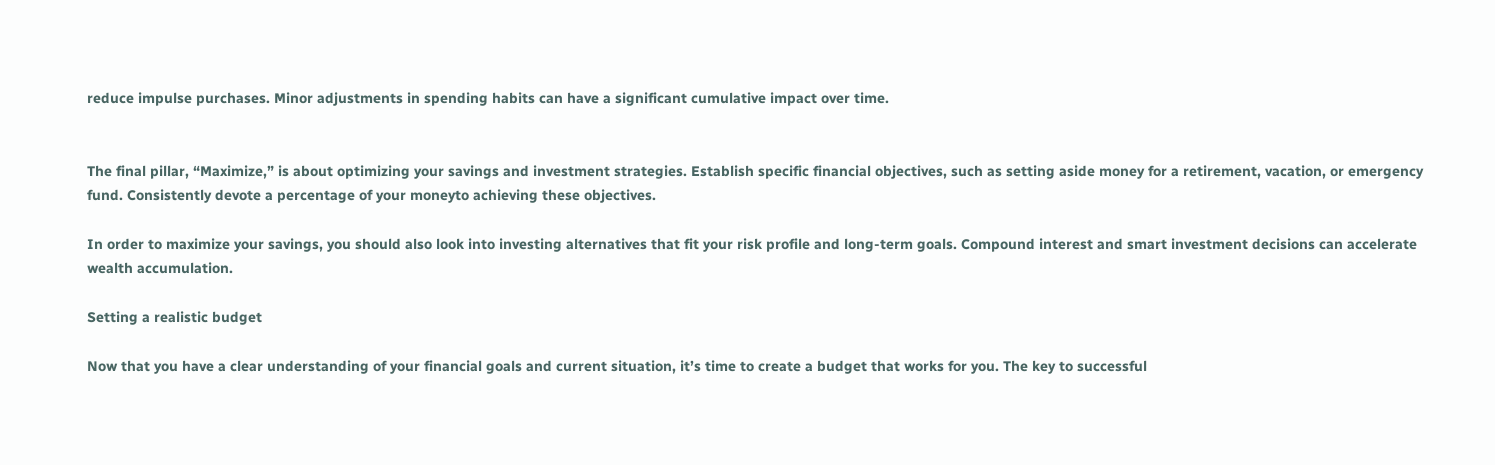reduce impulse purchases. Minor adjustments in spending habits can have a significant cumulative impact over time.


The final pillar, “Maximize,” is about optimizing your savings and investment strategies. Establish specific financial objectives, such as setting aside money for a retirement, vacation, or emergency fund. Consistently devote a percentage of your moneyto achieving these objectives.

In order to maximize your savings, you should also look into investing alternatives that fit your risk profile and long-term goals. Compound interest and smart investment decisions can accelerate wealth accumulation.

Setting a realistic budget

Now that you have a clear understanding of your financial goals and current situation, it’s time to create a budget that works for you. The key to successful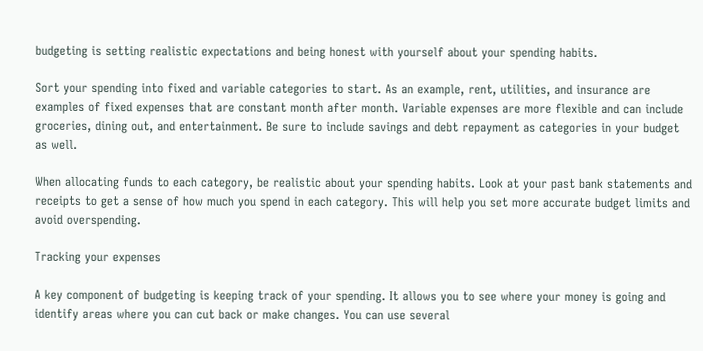budgeting is setting realistic expectations and being honest with yourself about your spending habits.

Sort your spending into fixed and variable categories to start. As an example, rent, utilities, and insurance are examples of fixed expenses that are constant month after month. Variable expenses are more flexible and can include groceries, dining out, and entertainment. Be sure to include savings and debt repayment as categories in your budget as well.

When allocating funds to each category, be realistic about your spending habits. Look at your past bank statements and receipts to get a sense of how much you spend in each category. This will help you set more accurate budget limits and avoid overspending.

Tracking your expenses

A key component of budgeting is keeping track of your spending. It allows you to see where your money is going and identify areas where you can cut back or make changes. You can use several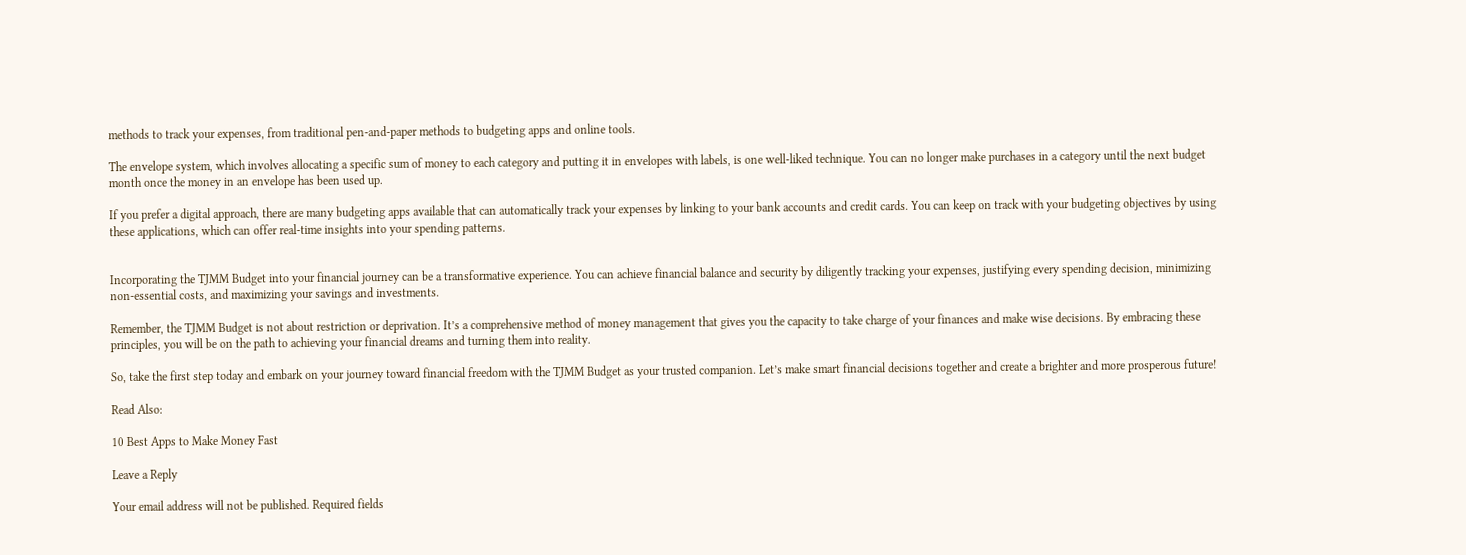methods to track your expenses, from traditional pen-and-paper methods to budgeting apps and online tools.

The envelope system, which involves allocating a specific sum of money to each category and putting it in envelopes with labels, is one well-liked technique. You can no longer make purchases in a category until the next budget month once the money in an envelope has been used up.

If you prefer a digital approach, there are many budgeting apps available that can automatically track your expenses by linking to your bank accounts and credit cards. You can keep on track with your budgeting objectives by using these applications, which can offer real-time insights into your spending patterns.


Incorporating the TJMM Budget into your financial journey can be a transformative experience. You can achieve financial balance and security by diligently tracking your expenses, justifying every spending decision, minimizing non-essential costs, and maximizing your savings and investments.

Remember, the TJMM Budget is not about restriction or deprivation. It’s a comprehensive method of money management that gives you the capacity to take charge of your finances and make wise decisions. By embracing these principles, you will be on the path to achieving your financial dreams and turning them into reality.

So, take the first step today and embark on your journey toward financial freedom with the TJMM Budget as your trusted companion. Let’s make smart financial decisions together and create a brighter and more prosperous future!

Read Also:

10 Best Apps to Make Money Fast

Leave a Reply

Your email address will not be published. Required fields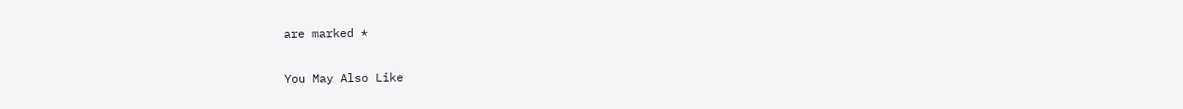are marked *

You May Also Like